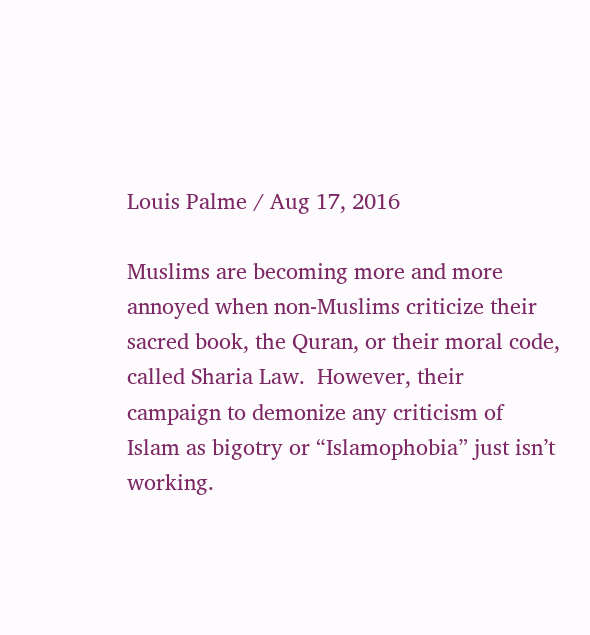Louis Palme / Aug 17, 2016

Muslims are becoming more and more annoyed when non-Muslims criticize their sacred book, the Quran, or their moral code, called Sharia Law.  However, their campaign to demonize any criticism of Islam as bigotry or “Islamophobia” just isn’t working.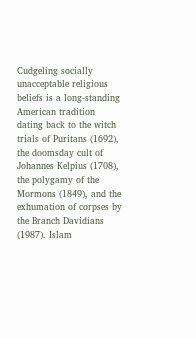Cudgeling socially unacceptable religious beliefs is a long-standing American tradition dating back to the witch trials of Puritans (1692), the doomsday cult of Johannes Kelpius (1708), the polygamy of the Mormons (1849), and the exhumation of corpses by the Branch Davidians (1987). Islam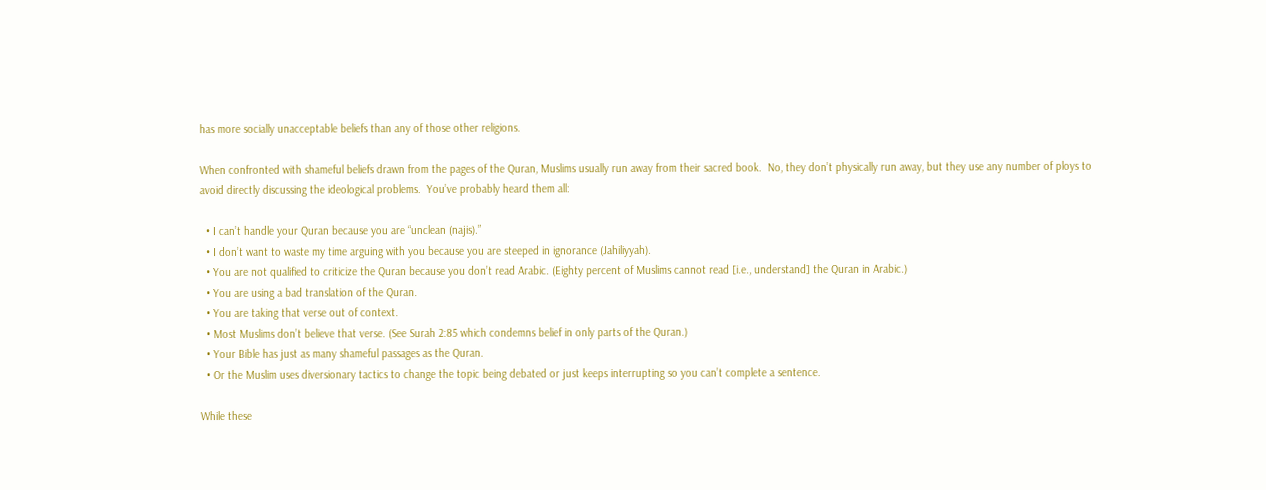has more socially unacceptable beliefs than any of those other religions.

When confronted with shameful beliefs drawn from the pages of the Quran, Muslims usually run away from their sacred book.  No, they don’t physically run away, but they use any number of ploys to avoid directly discussing the ideological problems.  You’ve probably heard them all:

  • I can’t handle your Quran because you are “unclean (najis).”
  • I don’t want to waste my time arguing with you because you are steeped in ignorance (Jahiliyyah).
  • You are not qualified to criticize the Quran because you don’t read Arabic. (Eighty percent of Muslims cannot read [i.e., understand] the Quran in Arabic.)
  • You are using a bad translation of the Quran.
  • You are taking that verse out of context.
  • Most Muslims don’t believe that verse. (See Surah 2:85 which condemns belief in only parts of the Quran.)
  • Your Bible has just as many shameful passages as the Quran.
  • Or the Muslim uses diversionary tactics to change the topic being debated or just keeps interrupting so you can’t complete a sentence.

While these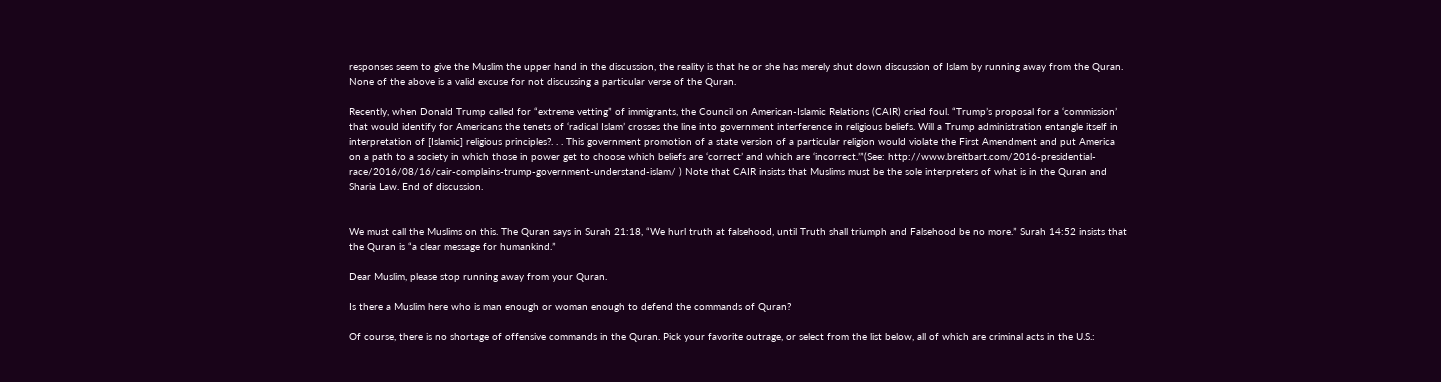responses seem to give the Muslim the upper hand in the discussion, the reality is that he or she has merely shut down discussion of Islam by running away from the Quran. None of the above is a valid excuse for not discussing a particular verse of the Quran.

Recently, when Donald Trump called for “extreme vetting” of immigrants, the Council on American-Islamic Relations (CAIR) cried foul. “Trump’s proposal for a ‘commission’ that would identify for Americans the tenets of ‘radical Islam’ crosses the line into government interference in religious beliefs. Will a Trump administration entangle itself in interpretation of [Islamic] religious principles?. . . This government promotion of a state version of a particular religion would violate the First Amendment and put America on a path to a society in which those in power get to choose which beliefs are ‘correct’ and which are ‘incorrect.’”(See: http://www.breitbart.com/2016-presidential-race/2016/08/16/cair-complains-trump-government-understand-islam/ ) Note that CAIR insists that Muslims must be the sole interpreters of what is in the Quran and Sharia Law. End of discussion.


We must call the Muslims on this. The Quran says in Surah 21:18, “We hurl truth at falsehood, until Truth shall triumph and Falsehood be no more.” Surah 14:52 insists that the Quran is “a clear message for humankind.”

Dear Muslim, please stop running away from your Quran.

Is there a Muslim here who is man enough or woman enough to defend the commands of Quran?

Of course, there is no shortage of offensive commands in the Quran. Pick your favorite outrage, or select from the list below, all of which are criminal acts in the U.S.: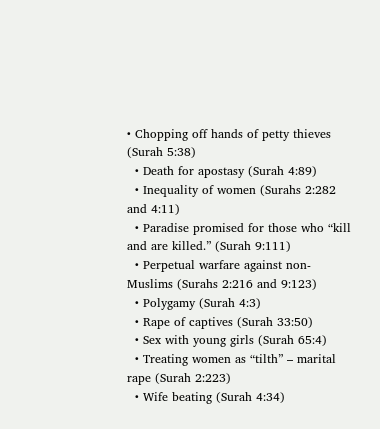• Chopping off hands of petty thieves (Surah 5:38)
  • Death for apostasy (Surah 4:89)
  • Inequality of women (Surahs 2:282 and 4:11)
  • Paradise promised for those who “kill and are killed.” (Surah 9:111)
  • Perpetual warfare against non-Muslims (Surahs 2:216 and 9:123)
  • Polygamy (Surah 4:3)
  • Rape of captives (Surah 33:50)
  • Sex with young girls (Surah 65:4)
  • Treating women as “tilth” – marital rape (Surah 2:223)
  • Wife beating (Surah 4:34)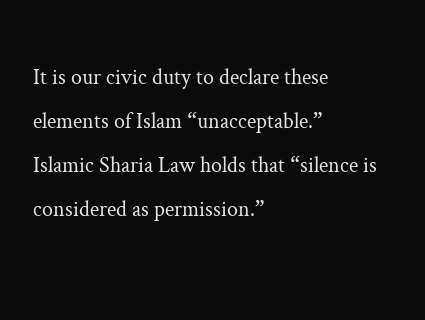It is our civic duty to declare these elements of Islam “unacceptable.”  Islamic Sharia Law holds that “silence is considered as permission.”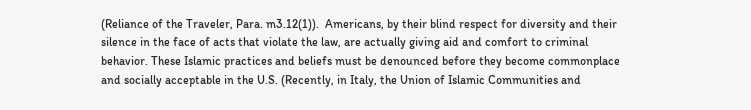(Reliance of the Traveler, Para. m3.12(1)).  Americans, by their blind respect for diversity and their silence in the face of acts that violate the law, are actually giving aid and comfort to criminal behavior. These Islamic practices and beliefs must be denounced before they become commonplace and socially acceptable in the U.S. (Recently, in Italy, the Union of Islamic Communities and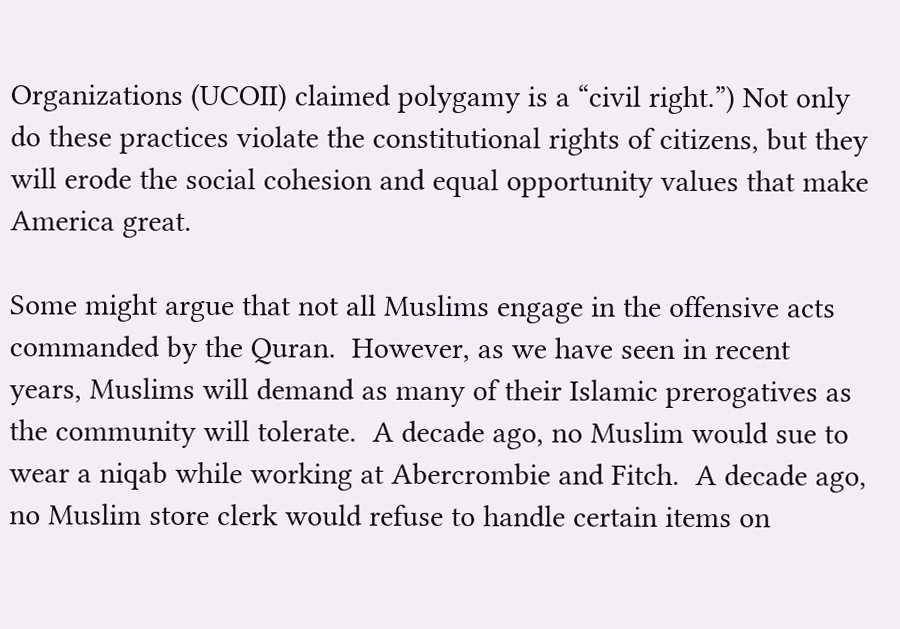Organizations (UCOII) claimed polygamy is a “civil right.”) Not only do these practices violate the constitutional rights of citizens, but they will erode the social cohesion and equal opportunity values that make America great.

Some might argue that not all Muslims engage in the offensive acts commanded by the Quran.  However, as we have seen in recent years, Muslims will demand as many of their Islamic prerogatives as the community will tolerate.  A decade ago, no Muslim would sue to wear a niqab while working at Abercrombie and Fitch.  A decade ago, no Muslim store clerk would refuse to handle certain items on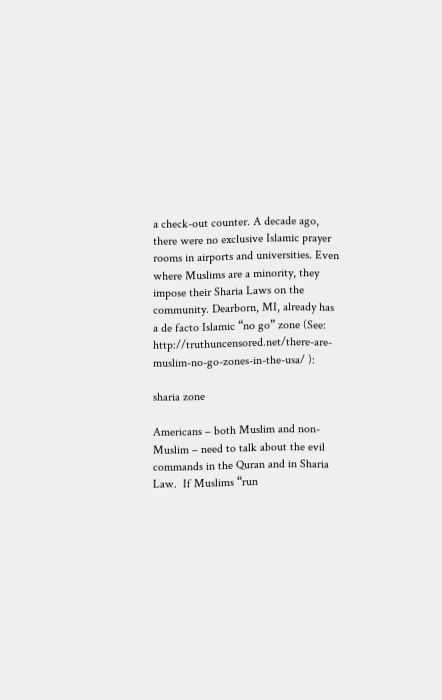a check-out counter. A decade ago, there were no exclusive Islamic prayer rooms in airports and universities. Even where Muslims are a minority, they impose their Sharia Laws on the community. Dearborn, MI, already has a de facto Islamic “no go” zone (See: http://truthuncensored.net/there-are-muslim-no-go-zones-in-the-usa/ ):

sharia zone

Americans – both Muslim and non-Muslim – need to talk about the evil commands in the Quran and in Sharia Law.  If Muslims “run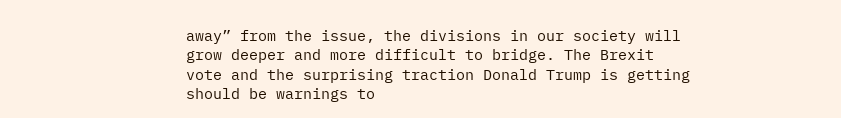away” from the issue, the divisions in our society will grow deeper and more difficult to bridge. The Brexit vote and the surprising traction Donald Trump is getting should be warnings to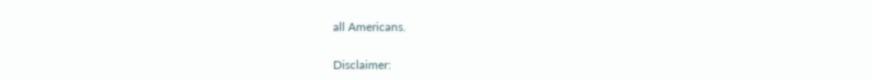all Americans.

Disclaimer: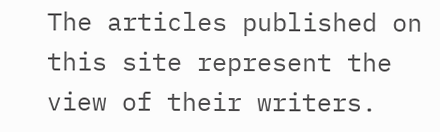The articles published on this site represent the view of their writers.